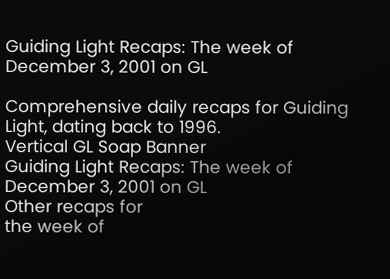Guiding Light Recaps: The week of December 3, 2001 on GL

Comprehensive daily recaps for Guiding Light, dating back to 1996.
Vertical GL Soap Banner
Guiding Light Recaps: The week of December 3, 2001 on GL
Other recaps for
the week of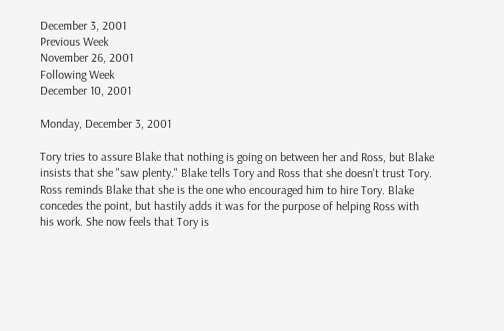December 3, 2001
Previous Week
November 26, 2001
Following Week
December 10, 2001

Monday, December 3, 2001

Tory tries to assure Blake that nothing is going on between her and Ross, but Blake insists that she "saw plenty." Blake tells Tory and Ross that she doesn't trust Tory. Ross reminds Blake that she is the one who encouraged him to hire Tory. Blake concedes the point, but hastily adds it was for the purpose of helping Ross with his work. She now feels that Tory is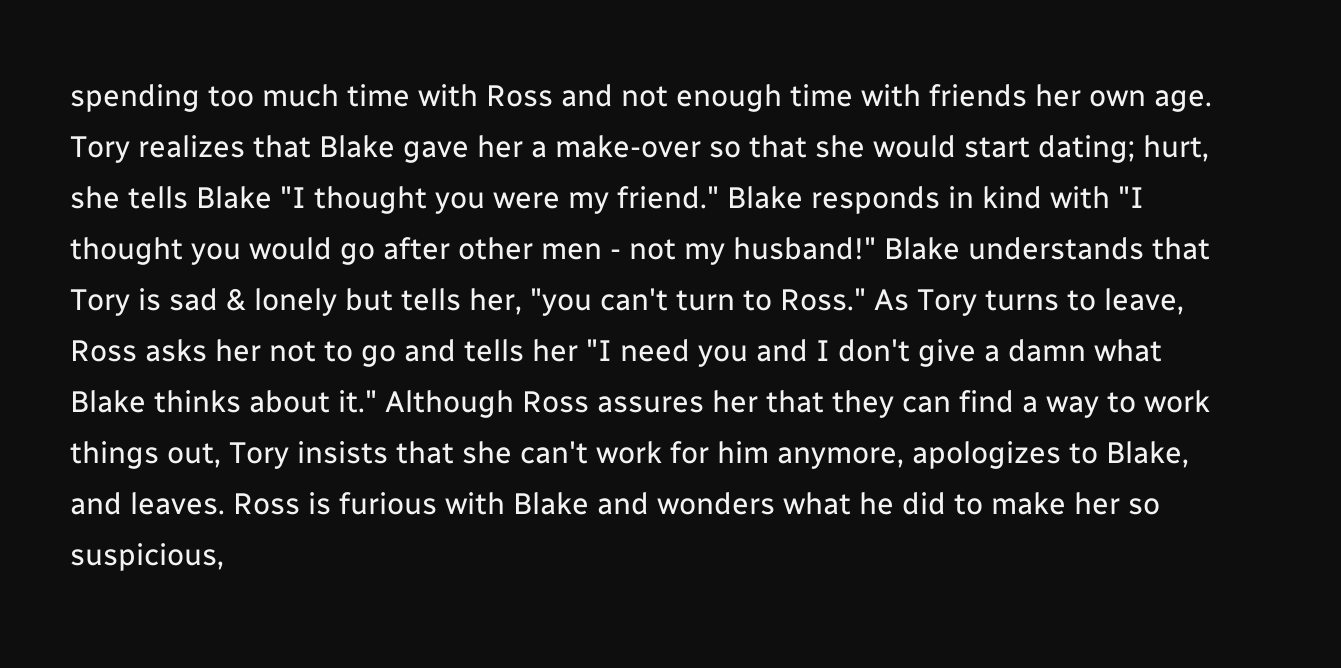spending too much time with Ross and not enough time with friends her own age. Tory realizes that Blake gave her a make-over so that she would start dating; hurt, she tells Blake "I thought you were my friend." Blake responds in kind with "I thought you would go after other men - not my husband!" Blake understands that Tory is sad & lonely but tells her, "you can't turn to Ross." As Tory turns to leave, Ross asks her not to go and tells her "I need you and I don't give a damn what Blake thinks about it." Although Ross assures her that they can find a way to work things out, Tory insists that she can't work for him anymore, apologizes to Blake, and leaves. Ross is furious with Blake and wonders what he did to make her so suspicious,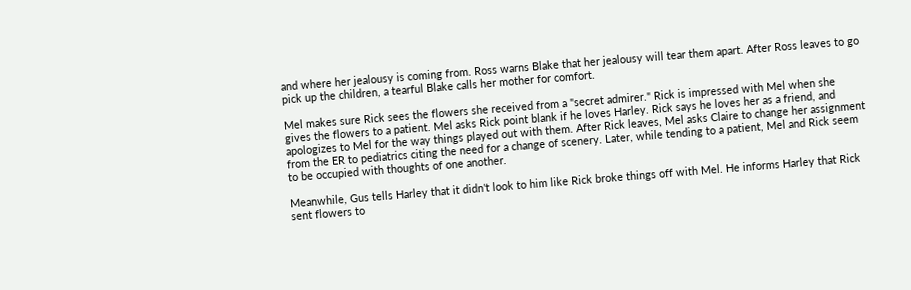and where her jealousy is coming from. Ross warns Blake that her jealousy will tear them apart. After Ross leaves to go pick up the children, a tearful Blake calls her mother for comfort.

Mel makes sure Rick sees the flowers she received from a "secret admirer." Rick is impressed with Mel when she gives the flowers to a patient. Mel asks Rick point blank if he loves Harley. Rick says he loves her as a friend, and apologizes to Mel for the way things played out with them. After Rick leaves, Mel asks Claire to change her assignment from the ER to pediatrics citing the need for a change of scenery. Later, while tending to a patient, Mel and Rick seem to be occupied with thoughts of one another.

Meanwhile, Gus tells Harley that it didn't look to him like Rick broke things off with Mel. He informs Harley that Rick sent flowers to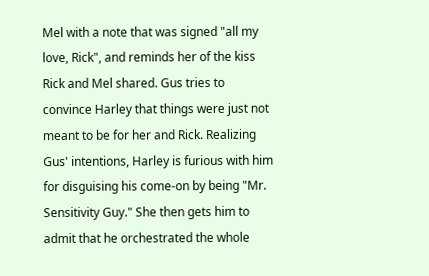Mel with a note that was signed "all my love, Rick", and reminds her of the kiss Rick and Mel shared. Gus tries to convince Harley that things were just not meant to be for her and Rick. Realizing Gus' intentions, Harley is furious with him for disguising his come-on by being "Mr. Sensitivity Guy." She then gets him to admit that he orchestrated the whole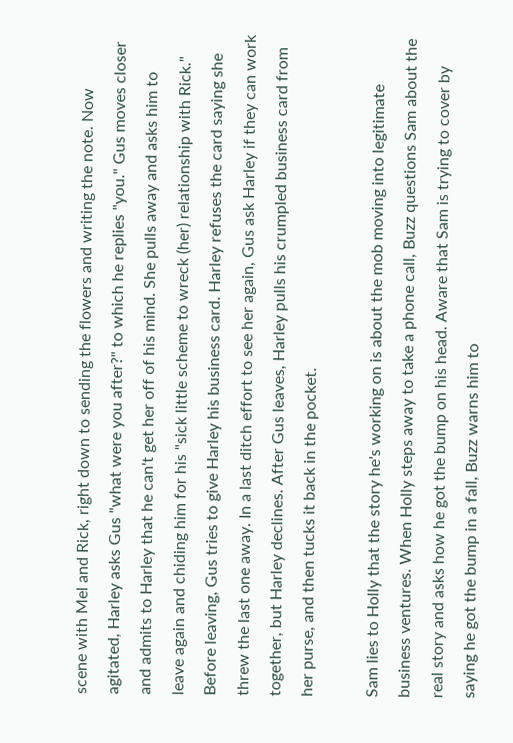scene with Mel and Rick, right down to sending the flowers and writing the note. Now agitated, Harley asks Gus "what were you after?" to which he replies "you." Gus moves closer and admits to Harley that he can't get her off of his mind. She pulls away and asks him to leave again and chiding him for his "sick little scheme to wreck (her) relationship with Rick." Before leaving, Gus tries to give Harley his business card. Harley refuses the card saying she threw the last one away. In a last ditch effort to see her again, Gus ask Harley if they can work together, but Harley declines. After Gus leaves, Harley pulls his crumpled business card from her purse, and then tucks it back in the pocket.

Sam lies to Holly that the story he's working on is about the mob moving into legitimate business ventures. When Holly steps away to take a phone call, Buzz questions Sam about the real story and asks how he got the bump on his head. Aware that Sam is trying to cover by saying he got the bump in a fall, Buzz warns him to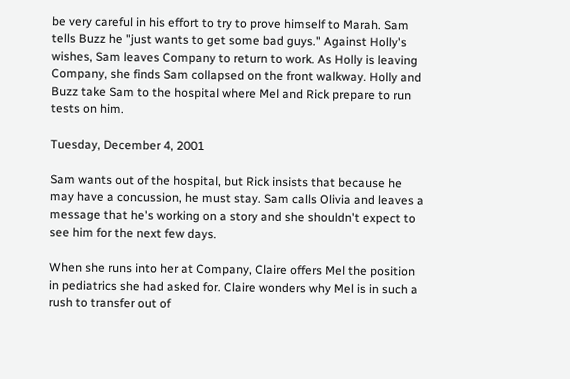be very careful in his effort to try to prove himself to Marah. Sam tells Buzz he "just wants to get some bad guys." Against Holly's wishes, Sam leaves Company to return to work. As Holly is leaving Company, she finds Sam collapsed on the front walkway. Holly and Buzz take Sam to the hospital where Mel and Rick prepare to run tests on him.

Tuesday, December 4, 2001

Sam wants out of the hospital, but Rick insists that because he may have a concussion, he must stay. Sam calls Olivia and leaves a message that he's working on a story and she shouldn't expect to see him for the next few days.

When she runs into her at Company, Claire offers Mel the position in pediatrics she had asked for. Claire wonders why Mel is in such a rush to transfer out of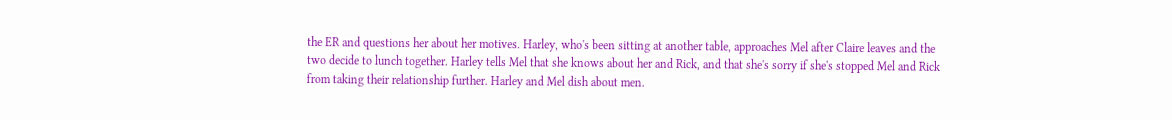the ER and questions her about her motives. Harley, who's been sitting at another table, approaches Mel after Claire leaves and the two decide to lunch together. Harley tells Mel that she knows about her and Rick, and that she's sorry if she's stopped Mel and Rick from taking their relationship further. Harley and Mel dish about men.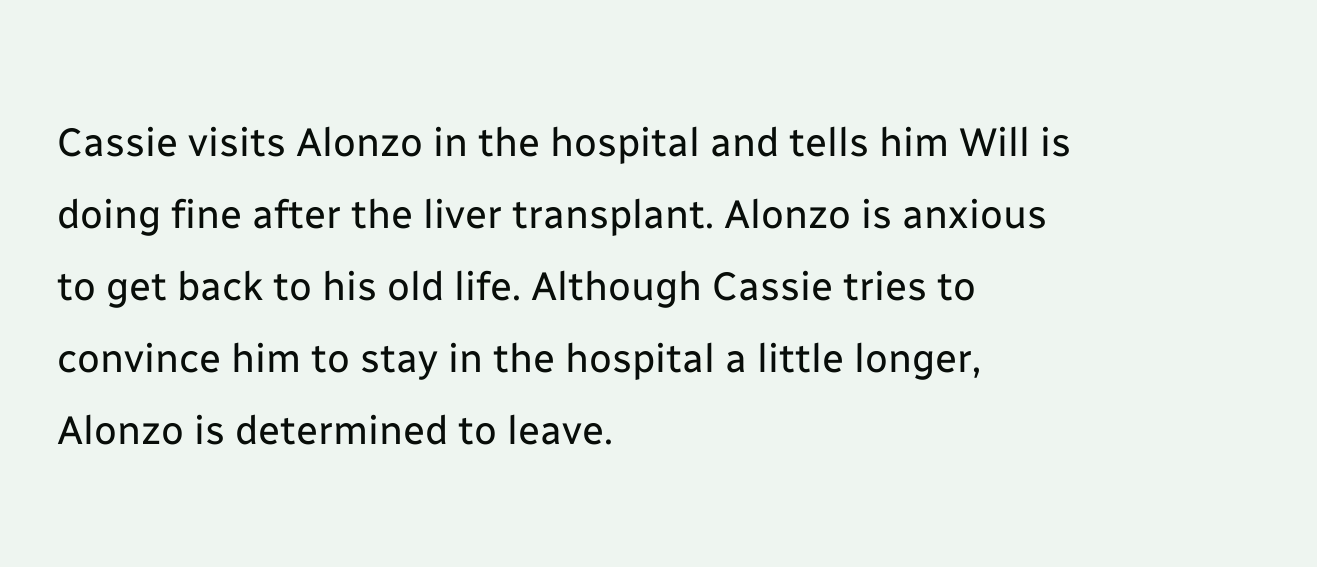Cassie visits Alonzo in the hospital and tells him Will is doing fine after the liver transplant. Alonzo is anxious to get back to his old life. Although Cassie tries to convince him to stay in the hospital a little longer, Alonzo is determined to leave.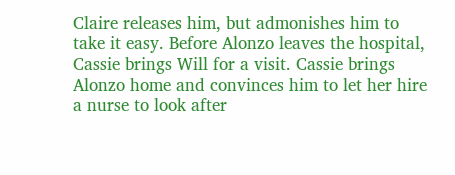Claire releases him, but admonishes him to take it easy. Before Alonzo leaves the hospital, Cassie brings Will for a visit. Cassie brings Alonzo home and convinces him to let her hire a nurse to look after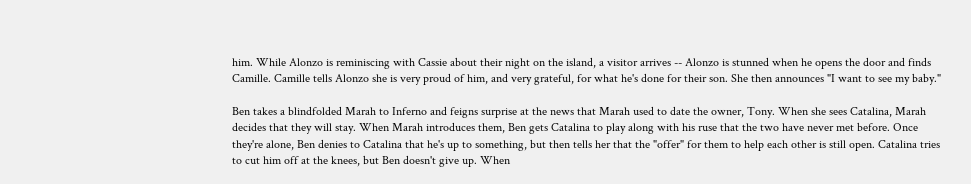him. While Alonzo is reminiscing with Cassie about their night on the island, a visitor arrives -- Alonzo is stunned when he opens the door and finds Camille. Camille tells Alonzo she is very proud of him, and very grateful, for what he's done for their son. She then announces "I want to see my baby."

Ben takes a blindfolded Marah to Inferno and feigns surprise at the news that Marah used to date the owner, Tony. When she sees Catalina, Marah decides that they will stay. When Marah introduces them, Ben gets Catalina to play along with his ruse that the two have never met before. Once they're alone, Ben denies to Catalina that he's up to something, but then tells her that the "offer" for them to help each other is still open. Catalina tries to cut him off at the knees, but Ben doesn't give up. When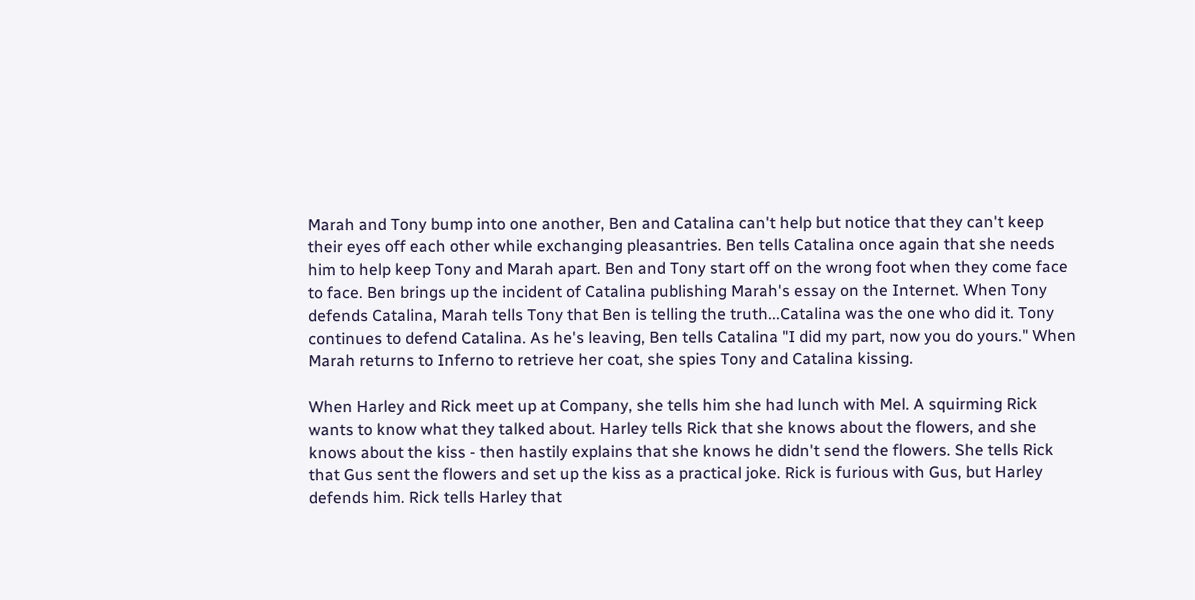Marah and Tony bump into one another, Ben and Catalina can't help but notice that they can't keep their eyes off each other while exchanging pleasantries. Ben tells Catalina once again that she needs him to help keep Tony and Marah apart. Ben and Tony start off on the wrong foot when they come face to face. Ben brings up the incident of Catalina publishing Marah's essay on the Internet. When Tony defends Catalina, Marah tells Tony that Ben is telling the truth...Catalina was the one who did it. Tony continues to defend Catalina. As he's leaving, Ben tells Catalina "I did my part, now you do yours." When Marah returns to Inferno to retrieve her coat, she spies Tony and Catalina kissing.

When Harley and Rick meet up at Company, she tells him she had lunch with Mel. A squirming Rick wants to know what they talked about. Harley tells Rick that she knows about the flowers, and she knows about the kiss - then hastily explains that she knows he didn't send the flowers. She tells Rick that Gus sent the flowers and set up the kiss as a practical joke. Rick is furious with Gus, but Harley defends him. Rick tells Harley that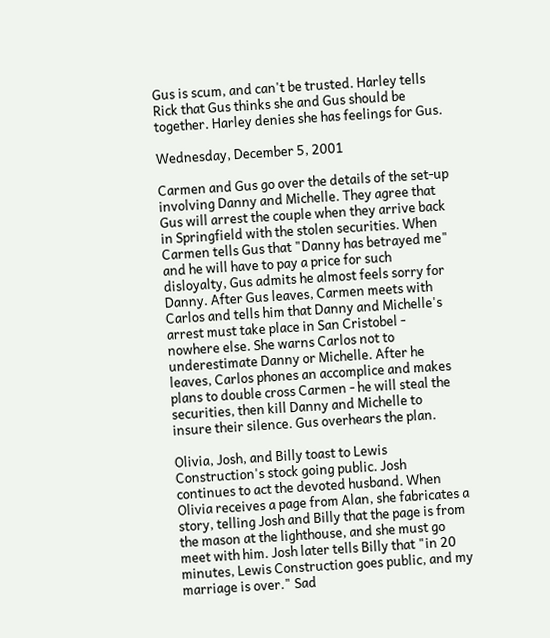Gus is scum, and can't be trusted. Harley tells Rick that Gus thinks she and Gus should be together. Harley denies she has feelings for Gus.

Wednesday, December 5, 2001

Carmen and Gus go over the details of the set-up involving Danny and Michelle. They agree that Gus will arrest the couple when they arrive back in Springfield with the stolen securities. When Carmen tells Gus that "Danny has betrayed me" and he will have to pay a price for such disloyalty, Gus admits he almost feels sorry for Danny. After Gus leaves, Carmen meets with Carlos and tells him that Danny and Michelle's arrest must take place in San Cristobel - nowhere else. She warns Carlos not to underestimate Danny or Michelle. After he leaves, Carlos phones an accomplice and makes plans to double cross Carmen - he will steal the securities, then kill Danny and Michelle to insure their silence. Gus overhears the plan.

Olivia, Josh, and Billy toast to Lewis Construction's stock going public. Josh continues to act the devoted husband. When Olivia receives a page from Alan, she fabricates a story, telling Josh and Billy that the page is from the mason at the lighthouse, and she must go meet with him. Josh later tells Billy that "in 20 minutes, Lewis Construction goes public, and my marriage is over." Sad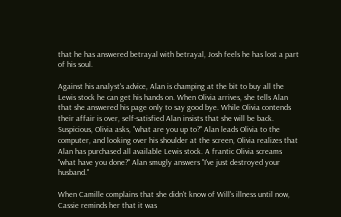that he has answered betrayal with betrayal, Josh feels he has lost a part of his soul.

Against his analyst's advice, Alan is champing at the bit to buy all the Lewis stock he can get his hands on. When Olivia arrives, she tells Alan that she answered his page only to say good bye. While Olivia contends their affair is over, self-satisfied Alan insists that she will be back. Suspicious, Olivia asks, "what are you up to?" Alan leads Olivia to the computer, and looking over his shoulder at the screen, Olivia realizes that Alan has purchased all available Lewis stock. A frantic Olivia screams "what have you done?" Alan smugly answers "I've just destroyed your husband."

When Camille complains that she didn't know of Will's illness until now, Cassie reminds her that it was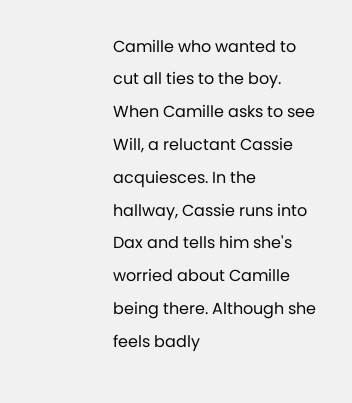Camille who wanted to cut all ties to the boy. When Camille asks to see Will, a reluctant Cassie acquiesces. In the hallway, Cassie runs into Dax and tells him she's worried about Camille being there. Although she feels badly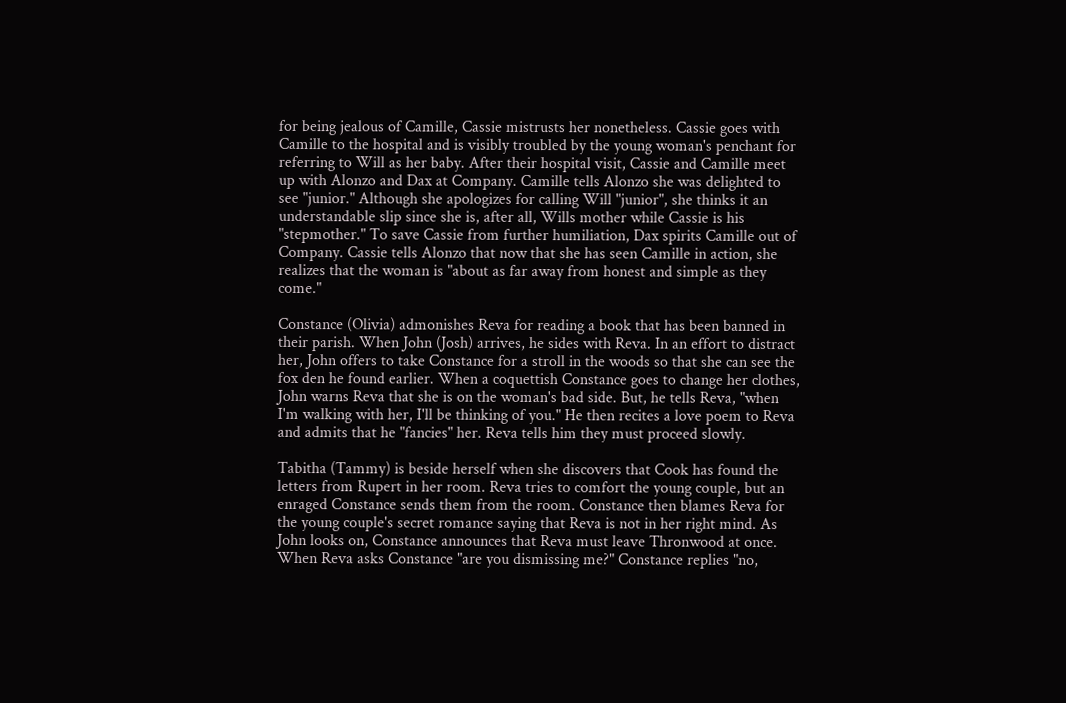for being jealous of Camille, Cassie mistrusts her nonetheless. Cassie goes with Camille to the hospital and is visibly troubled by the young woman's penchant for referring to Will as her baby. After their hospital visit, Cassie and Camille meet up with Alonzo and Dax at Company. Camille tells Alonzo she was delighted to see "junior." Although she apologizes for calling Will "junior", she thinks it an understandable slip since she is, after all, Wills mother while Cassie is his "stepmother." To save Cassie from further humiliation, Dax spirits Camille out of Company. Cassie tells Alonzo that now that she has seen Camille in action, she realizes that the woman is "about as far away from honest and simple as they come."

Constance (Olivia) admonishes Reva for reading a book that has been banned in their parish. When John (Josh) arrives, he sides with Reva. In an effort to distract her, John offers to take Constance for a stroll in the woods so that she can see the fox den he found earlier. When a coquettish Constance goes to change her clothes, John warns Reva that she is on the woman's bad side. But, he tells Reva, "when I'm walking with her, I'll be thinking of you." He then recites a love poem to Reva and admits that he "fancies" her. Reva tells him they must proceed slowly.

Tabitha (Tammy) is beside herself when she discovers that Cook has found the letters from Rupert in her room. Reva tries to comfort the young couple, but an enraged Constance sends them from the room. Constance then blames Reva for the young couple's secret romance saying that Reva is not in her right mind. As John looks on, Constance announces that Reva must leave Thronwood at once. When Reva asks Constance "are you dismissing me?" Constance replies "no,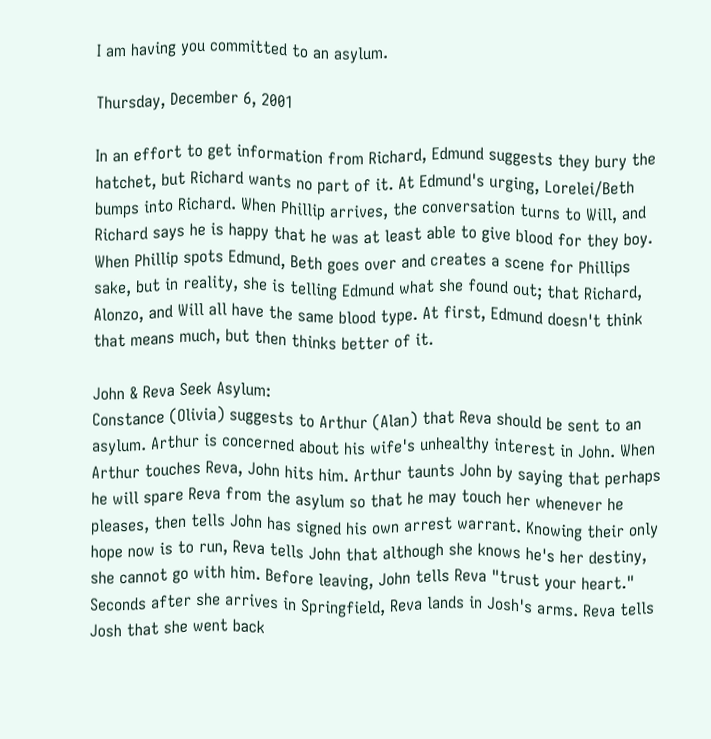I am having you committed to an asylum.

Thursday, December 6, 2001

In an effort to get information from Richard, Edmund suggests they bury the hatchet, but Richard wants no part of it. At Edmund's urging, Lorelei/Beth bumps into Richard. When Phillip arrives, the conversation turns to Will, and Richard says he is happy that he was at least able to give blood for they boy. When Phillip spots Edmund, Beth goes over and creates a scene for Phillips sake, but in reality, she is telling Edmund what she found out; that Richard, Alonzo, and Will all have the same blood type. At first, Edmund doesn't think that means much, but then thinks better of it.

John & Reva Seek Asylum:
Constance (Olivia) suggests to Arthur (Alan) that Reva should be sent to an asylum. Arthur is concerned about his wife's unhealthy interest in John. When Arthur touches Reva, John hits him. Arthur taunts John by saying that perhaps he will spare Reva from the asylum so that he may touch her whenever he pleases, then tells John has signed his own arrest warrant. Knowing their only hope now is to run, Reva tells John that although she knows he's her destiny, she cannot go with him. Before leaving, John tells Reva "trust your heart." Seconds after she arrives in Springfield, Reva lands in Josh's arms. Reva tells Josh that she went back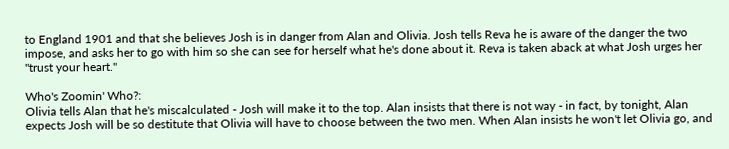to England 1901 and that she believes Josh is in danger from Alan and Olivia. Josh tells Reva he is aware of the danger the two impose, and asks her to go with him so she can see for herself what he's done about it. Reva is taken aback at what Josh urges her "trust your heart."

Who's Zoomin' Who?:
Olivia tells Alan that he's miscalculated - Josh will make it to the top. Alan insists that there is not way - in fact, by tonight, Alan expects Josh will be so destitute that Olivia will have to choose between the two men. When Alan insists he won't let Olivia go, and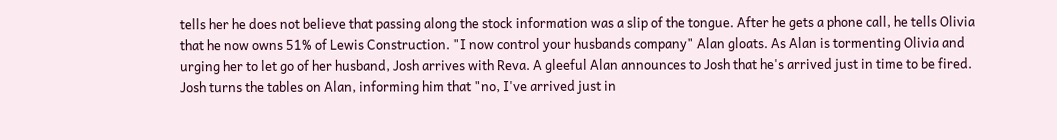tells her he does not believe that passing along the stock information was a slip of the tongue. After he gets a phone call, he tells Olivia that he now owns 51% of Lewis Construction. "I now control your husbands company" Alan gloats. As Alan is tormenting Olivia and urging her to let go of her husband, Josh arrives with Reva. A gleeful Alan announces to Josh that he's arrived just in time to be fired. Josh turns the tables on Alan, informing him that "no, I've arrived just in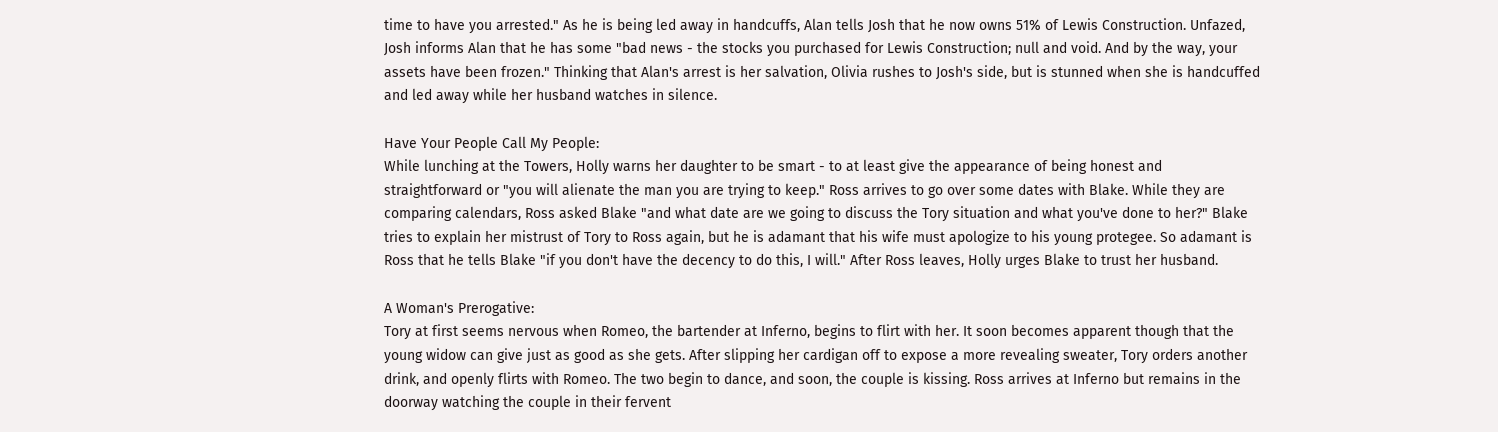time to have you arrested." As he is being led away in handcuffs, Alan tells Josh that he now owns 51% of Lewis Construction. Unfazed, Josh informs Alan that he has some "bad news - the stocks you purchased for Lewis Construction; null and void. And by the way, your assets have been frozen." Thinking that Alan's arrest is her salvation, Olivia rushes to Josh's side, but is stunned when she is handcuffed and led away while her husband watches in silence.

Have Your People Call My People:
While lunching at the Towers, Holly warns her daughter to be smart - to at least give the appearance of being honest and straightforward or "you will alienate the man you are trying to keep." Ross arrives to go over some dates with Blake. While they are comparing calendars, Ross asked Blake "and what date are we going to discuss the Tory situation and what you've done to her?" Blake tries to explain her mistrust of Tory to Ross again, but he is adamant that his wife must apologize to his young protegee. So adamant is Ross that he tells Blake "if you don't have the decency to do this, I will." After Ross leaves, Holly urges Blake to trust her husband.

A Woman's Prerogative:
Tory at first seems nervous when Romeo, the bartender at Inferno, begins to flirt with her. It soon becomes apparent though that the young widow can give just as good as she gets. After slipping her cardigan off to expose a more revealing sweater, Tory orders another drink, and openly flirts with Romeo. The two begin to dance, and soon, the couple is kissing. Ross arrives at Inferno but remains in the doorway watching the couple in their fervent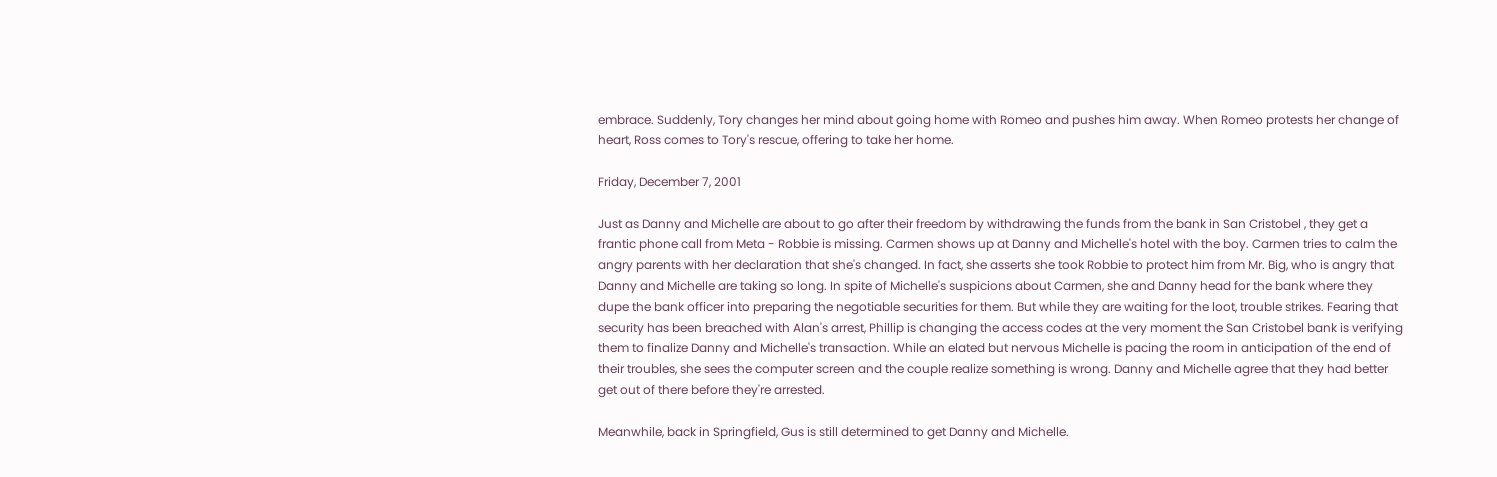embrace. Suddenly, Tory changes her mind about going home with Romeo and pushes him away. When Romeo protests her change of heart, Ross comes to Tory's rescue, offering to take her home.

Friday, December 7, 2001

Just as Danny and Michelle are about to go after their freedom by withdrawing the funds from the bank in San Cristobel , they get a frantic phone call from Meta - Robbie is missing. Carmen shows up at Danny and Michelle's hotel with the boy. Carmen tries to calm the angry parents with her declaration that she's changed. In fact, she asserts she took Robbie to protect him from Mr. Big, who is angry that Danny and Michelle are taking so long. In spite of Michelle's suspicions about Carmen, she and Danny head for the bank where they dupe the bank officer into preparing the negotiable securities for them. But while they are waiting for the loot, trouble strikes. Fearing that security has been breached with Alan's arrest, Phillip is changing the access codes at the very moment the San Cristobel bank is verifying them to finalize Danny and Michelle's transaction. While an elated but nervous Michelle is pacing the room in anticipation of the end of their troubles, she sees the computer screen and the couple realize something is wrong. Danny and Michelle agree that they had better get out of there before they're arrested.

Meanwhile, back in Springfield, Gus is still determined to get Danny and Michelle.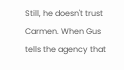Still, he doesn't trust Carmen. When Gus tells the agency that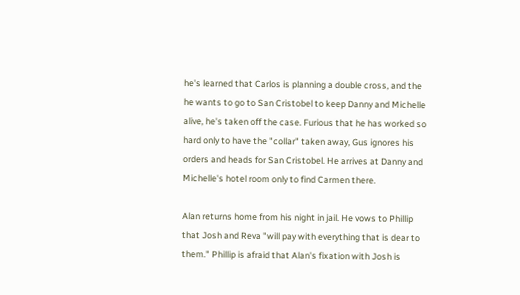he's learned that Carlos is planning a double cross, and the he wants to go to San Cristobel to keep Danny and Michelle alive, he's taken off the case. Furious that he has worked so hard only to have the "collar" taken away, Gus ignores his orders and heads for San Cristobel. He arrives at Danny and Michelle's hotel room only to find Carmen there.

Alan returns home from his night in jail. He vows to Phillip that Josh and Reva "will pay with everything that is dear to them." Phillip is afraid that Alan's fixation with Josh is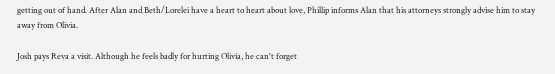getting out of hand. After Alan and Beth/Lorelei have a heart to heart about love, Phillip informs Alan that his attorneys strongly advise him to stay away from Olivia.

Josh pays Reva a visit. Although he feels badly for hurting Olivia, he can't forget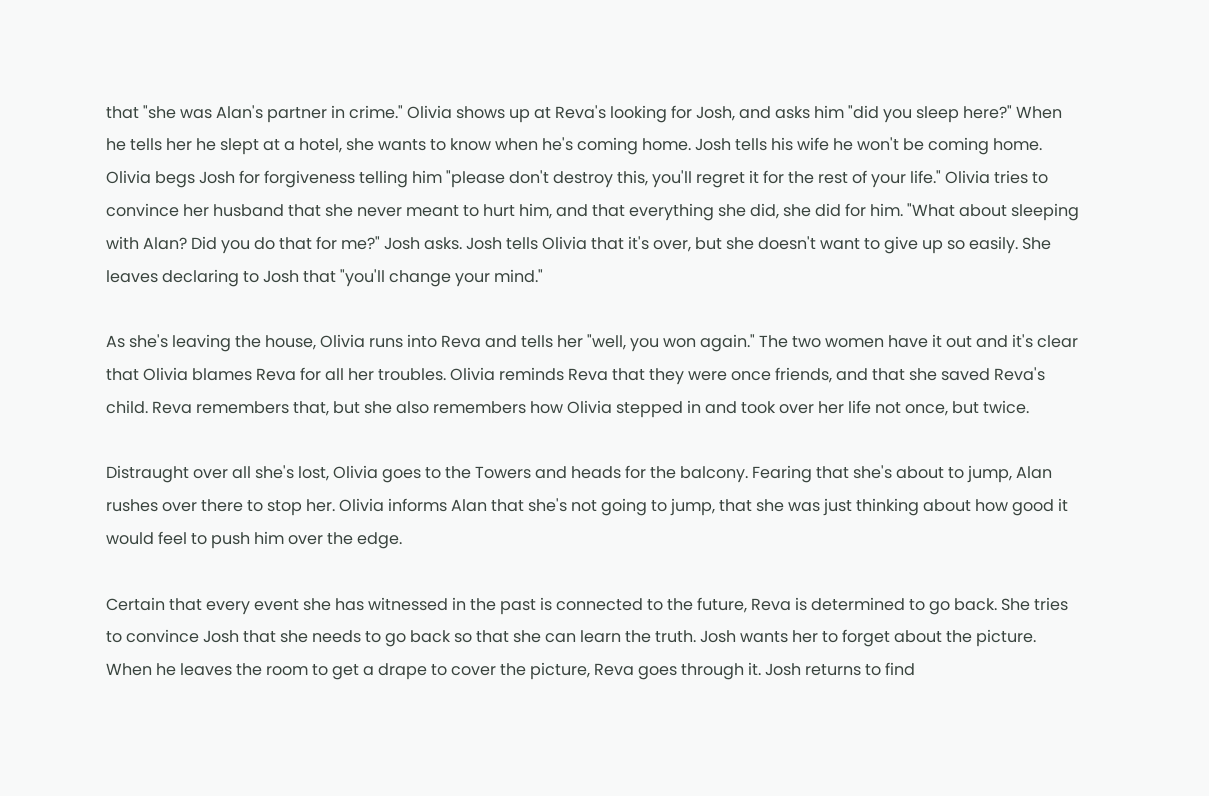that "she was Alan's partner in crime." Olivia shows up at Reva's looking for Josh, and asks him "did you sleep here?" When he tells her he slept at a hotel, she wants to know when he's coming home. Josh tells his wife he won't be coming home. Olivia begs Josh for forgiveness telling him "please don't destroy this, you'll regret it for the rest of your life." Olivia tries to convince her husband that she never meant to hurt him, and that everything she did, she did for him. "What about sleeping with Alan? Did you do that for me?" Josh asks. Josh tells Olivia that it's over, but she doesn't want to give up so easily. She leaves declaring to Josh that "you'll change your mind."

As she's leaving the house, Olivia runs into Reva and tells her "well, you won again." The two women have it out and it's clear that Olivia blames Reva for all her troubles. Olivia reminds Reva that they were once friends, and that she saved Reva's child. Reva remembers that, but she also remembers how Olivia stepped in and took over her life not once, but twice.

Distraught over all she's lost, Olivia goes to the Towers and heads for the balcony. Fearing that she's about to jump, Alan rushes over there to stop her. Olivia informs Alan that she's not going to jump, that she was just thinking about how good it would feel to push him over the edge.

Certain that every event she has witnessed in the past is connected to the future, Reva is determined to go back. She tries to convince Josh that she needs to go back so that she can learn the truth. Josh wants her to forget about the picture. When he leaves the room to get a drape to cover the picture, Reva goes through it. Josh returns to find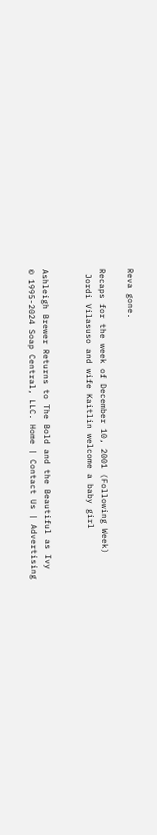Reva gone.

Recaps for the week of December 10, 2001 (Following Week)
 Jordi Vilasuso and wife Kaitlin welcome a baby girl


Ashleigh Brewer Returns to The Bold and the Beautiful as Ivy
© 1995-2024 Soap Central, LLC. Home | Contact Us | Advertising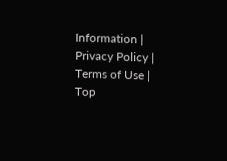Information | Privacy Policy | Terms of Use | Top